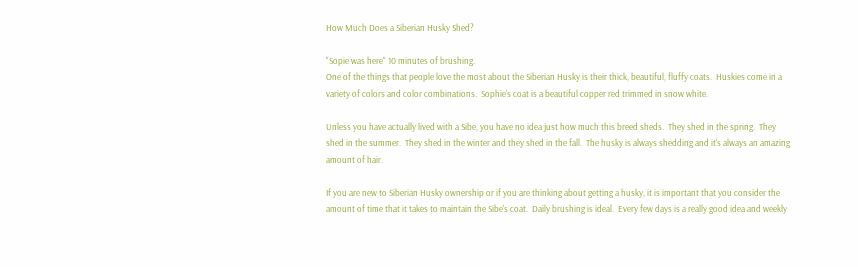How Much Does a Siberian Husky Shed?

"Sopie was here" 10 minutes of brushing.
One of the things that people love the most about the Siberian Husky is their thick, beautiful, fluffy coats.  Huskies come in a variety of colors and color combinations.  Sophie's coat is a beautiful copper red trimmed in snow white.

Unless you have actually lived with a Sibe, you have no idea just how much this breed sheds.  They shed in the spring.  They shed in the summer.  They shed in the winter and they shed in the fall.  The husky is always shedding and it's always an amazing amount of hair.

If you are new to Siberian Husky ownership or if you are thinking about getting a husky, it is important that you consider the amount of time that it takes to maintain the Sibe's coat.  Daily brushing is ideal.  Every few days is a really good idea and weekly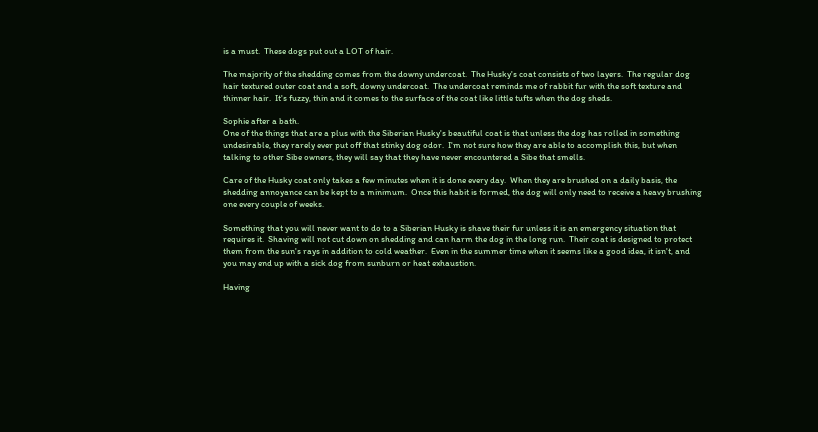is a must.  These dogs put out a LOT of hair.

The majority of the shedding comes from the downy undercoat.  The Husky's coat consists of two layers.  The regular dog hair textured outer coat and a soft, downy undercoat.  The undercoat reminds me of rabbit fur with the soft texture and thinner hair.  It's fuzzy, thin and it comes to the surface of the coat like little tufts when the dog sheds.

Sophie after a bath.
One of the things that are a plus with the Siberian Husky's beautiful coat is that unless the dog has rolled in something undesirable, they rarely ever put off that stinky dog odor.  I'm not sure how they are able to accomplish this, but when talking to other Sibe owners, they will say that they have never encountered a Sibe that smells.

Care of the Husky coat only takes a few minutes when it is done every day.  When they are brushed on a daily basis, the shedding annoyance can be kept to a minimum.  Once this habit is formed, the dog will only need to receive a heavy brushing one every couple of weeks.

Something that you will never want to do to a Siberian Husky is shave their fur unless it is an emergency situation that requires it.  Shaving will not cut down on shedding and can harm the dog in the long run.  Their coat is designed to protect them from the sun's rays in addition to cold weather.  Even in the summer time when it seems like a good idea, it isn't, and you may end up with a sick dog from sunburn or heat exhaustion.

Having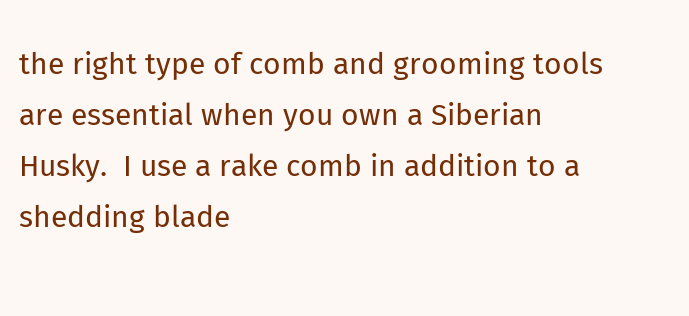the right type of comb and grooming tools are essential when you own a Siberian Husky.  I use a rake comb in addition to a shedding blade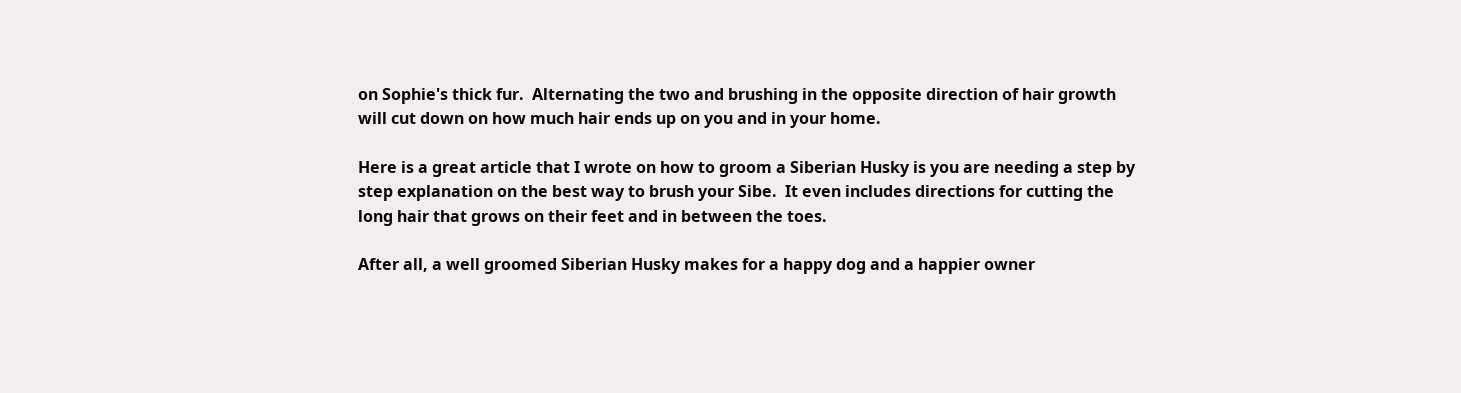on Sophie's thick fur.  Alternating the two and brushing in the opposite direction of hair growth will cut down on how much hair ends up on you and in your home.

Here is a great article that I wrote on how to groom a Siberian Husky is you are needing a step by step explanation on the best way to brush your Sibe.  It even includes directions for cutting the long hair that grows on their feet and in between the toes.

After all, a well groomed Siberian Husky makes for a happy dog and a happier owner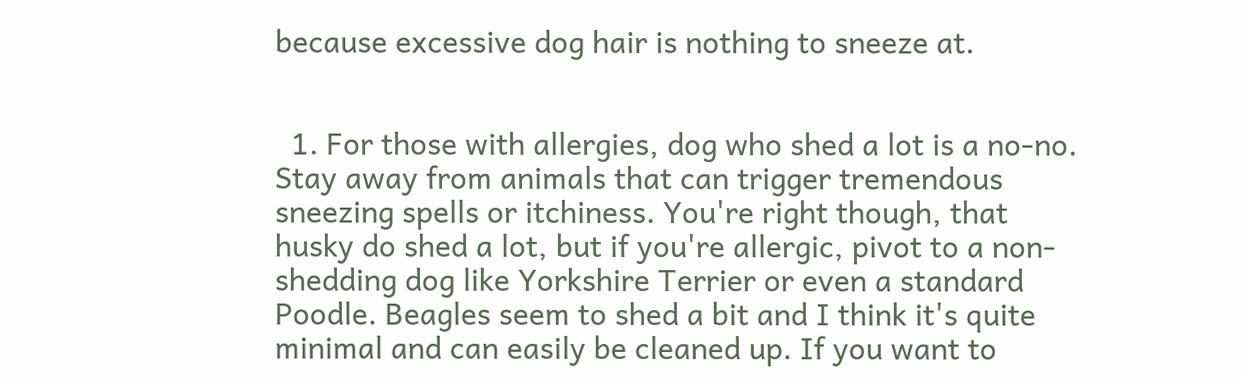because excessive dog hair is nothing to sneeze at.


  1. For those with allergies, dog who shed a lot is a no-no. Stay away from animals that can trigger tremendous sneezing spells or itchiness. You're right though, that husky do shed a lot, but if you're allergic, pivot to a non-shedding dog like Yorkshire Terrier or even a standard Poodle. Beagles seem to shed a bit and I think it's quite minimal and can easily be cleaned up. If you want to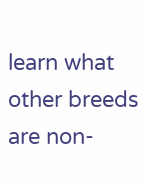learn what other breeds are non-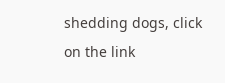shedding dogs, click on the link